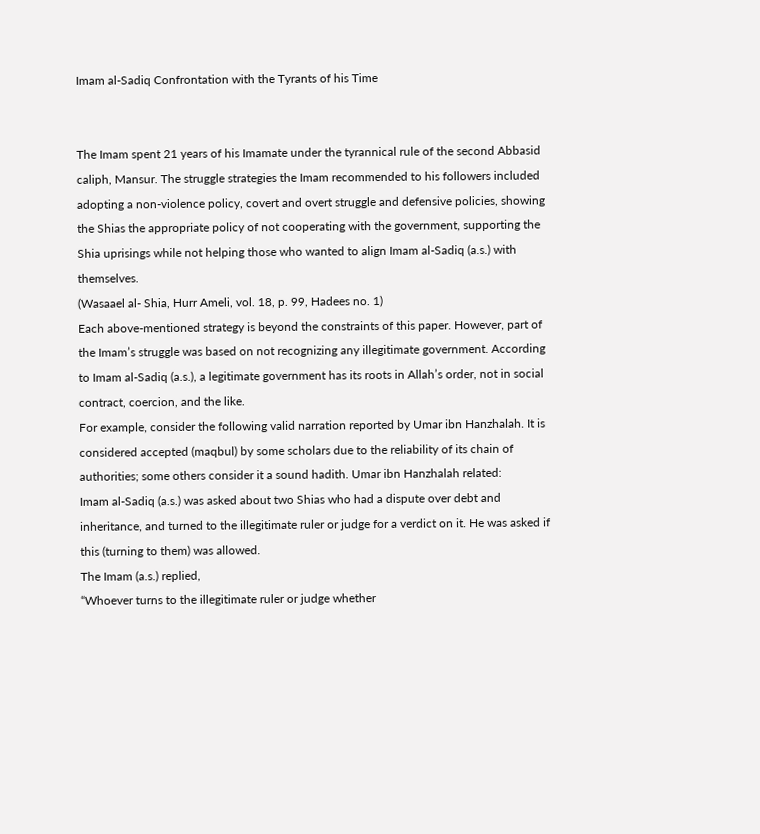Imam al-Sadiq Confrontation with the Tyrants of his Time


The Imam spent 21 years of his Imamate under the tyrannical rule of the second Abbasid caliph, Mansur. The struggle strategies the Imam recommended to his followers included adopting a non-violence policy, covert and overt struggle and defensive policies, showing the Shias the appropriate policy of not cooperating with the government, supporting the Shia uprisings while not helping those who wanted to align Imam al-Sadiq (a.s.) with themselves.
(Wasaael al- Shia, Hurr Ameli, vol. 18, p. 99, Hadees no. 1)
Each above-mentioned strategy is beyond the constraints of this paper. However, part of the Imam’s struggle was based on not recognizing any illegitimate government. According to Imam al-Sadiq (a.s.), a legitimate government has its roots in Allah’s order, not in social contract, coercion, and the like.
For example, consider the following valid narration reported by Umar ibn Hanzhalah. It is considered accepted (maqbul) by some scholars due to the reliability of its chain of authorities; some others consider it a sound hadith. Umar ibn Hanzhalah related:
Imam al-Sadiq (a.s.) was asked about two Shias who had a dispute over debt and inheritance, and turned to the illegitimate ruler or judge for a verdict on it. He was asked if this (turning to them) was allowed.
The Imam (a.s.) replied,
“Whoever turns to the illegitimate ruler or judge whether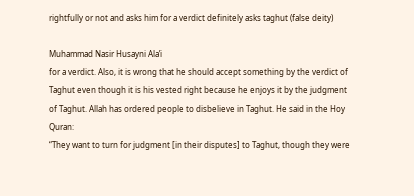rightfully or not and asks him for a verdict definitely asks taghut (false deity)

Muhammad Nasir Husayni Ala’i
for a verdict. Also, it is wrong that he should accept something by the verdict of Taghut even though it is his vested right because he enjoys it by the judgment of Taghut. Allah has ordered people to disbelieve in Taghut. He said in the Hoy Quran:
“They want to turn for judgment [in their disputes] to Taghut, though they were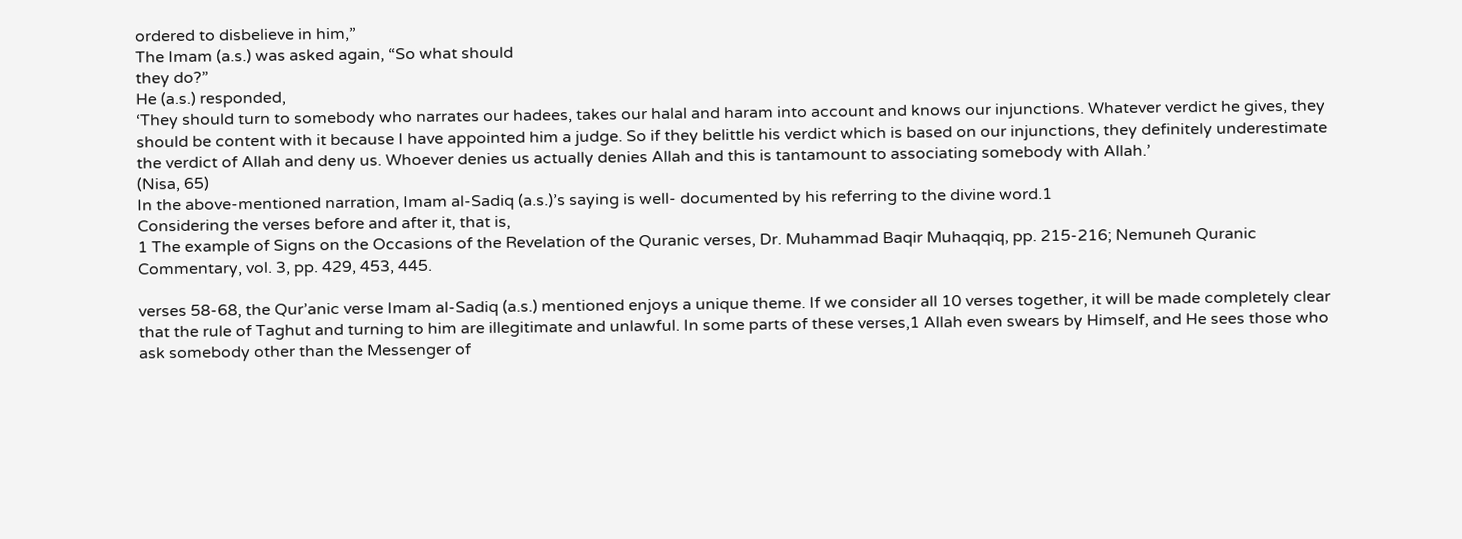ordered to disbelieve in him,”
The Imam (a.s.) was asked again, “So what should
they do?”
He (a.s.) responded,
‘They should turn to somebody who narrates our hadees, takes our halal and haram into account and knows our injunctions. Whatever verdict he gives, they should be content with it because I have appointed him a judge. So if they belittle his verdict which is based on our injunctions, they definitely underestimate the verdict of Allah and deny us. Whoever denies us actually denies Allah and this is tantamount to associating somebody with Allah.’
(Nisa, 65)
In the above-mentioned narration, Imam al-Sadiq (a.s.)’s saying is well- documented by his referring to the divine word.1
Considering the verses before and after it, that is,
1 The example of Signs on the Occasions of the Revelation of the Quranic verses, Dr. Muhammad Baqir Muhaqqiq, pp. 215-216; Nemuneh Quranic Commentary, vol. 3, pp. 429, 453, 445.

verses 58-68, the Qur’anic verse Imam al-Sadiq (a.s.) mentioned enjoys a unique theme. If we consider all 10 verses together, it will be made completely clear that the rule of Taghut and turning to him are illegitimate and unlawful. In some parts of these verses,1 Allah even swears by Himself, and He sees those who ask somebody other than the Messenger of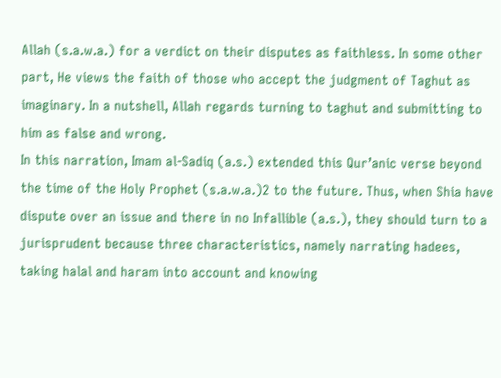Allah (s.a.w.a.) for a verdict on their disputes as faithless. In some other part, He views the faith of those who accept the judgment of Taghut as imaginary. In a nutshell, Allah regards turning to taghut and submitting to him as false and wrong.
In this narration, Imam al-Sadiq (a.s.) extended this Qur’anic verse beyond the time of the Holy Prophet (s.a.w.a.)2 to the future. Thus, when Shia have dispute over an issue and there in no Infallible (a.s.), they should turn to a jurisprudent because three characteristics, namely narrating hadees, taking halal and haram into account and knowing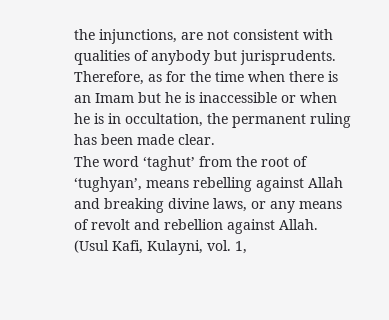the injunctions, are not consistent with qualities of anybody but jurisprudents. Therefore, as for the time when there is an Imam but he is inaccessible or when he is in occultation, the permanent ruling has been made clear.
The word ‘taghut’ from the root of ‘tughyan’, means rebelling against Allah and breaking divine laws, or any means of revolt and rebellion against Allah.
(Usul Kafi, Kulayni, vol. 1,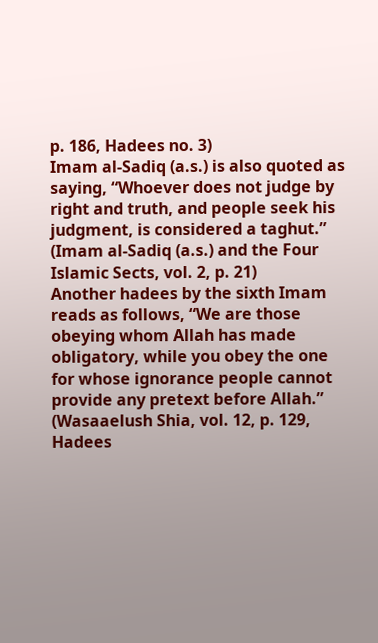p. 186, Hadees no. 3)
Imam al-Sadiq (a.s.) is also quoted as saying, “Whoever does not judge by right and truth, and people seek his judgment, is considered a taghut.”
(Imam al-Sadiq (a.s.) and the Four Islamic Sects, vol. 2, p. 21)
Another hadees by the sixth Imam reads as follows, “We are those obeying whom Allah has made obligatory, while you obey the one for whose ignorance people cannot provide any pretext before Allah.”
(Wasaaelush Shia, vol. 12, p. 129, Hadees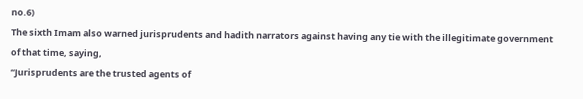no.6)
The sixth Imam also warned jurisprudents and hadith narrators against having any tie with the illegitimate government of that time, saying,
“Jurisprudents are the trusted agents of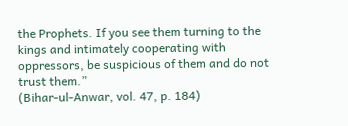the Prophets. If you see them turning to the kings and intimately cooperating with oppressors, be suspicious of them and do not trust them.”
(Bihar-ul-Anwar, vol. 47, p. 184)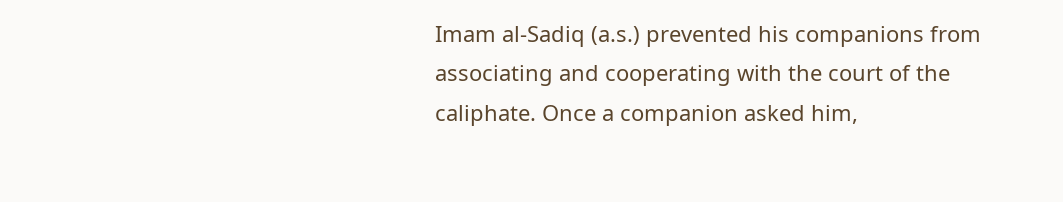Imam al-Sadiq (a.s.) prevented his companions from associating and cooperating with the court of the caliphate. Once a companion asked him,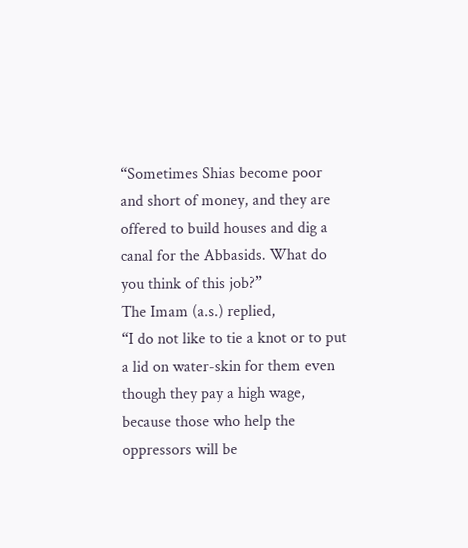“Sometimes Shias become poor and short of money, and they are offered to build houses and dig a canal for the Abbasids. What do you think of this job?”
The Imam (a.s.) replied,
“I do not like to tie a knot or to put a lid on water-skin for them even though they pay a high wage, because those who help the oppressors will be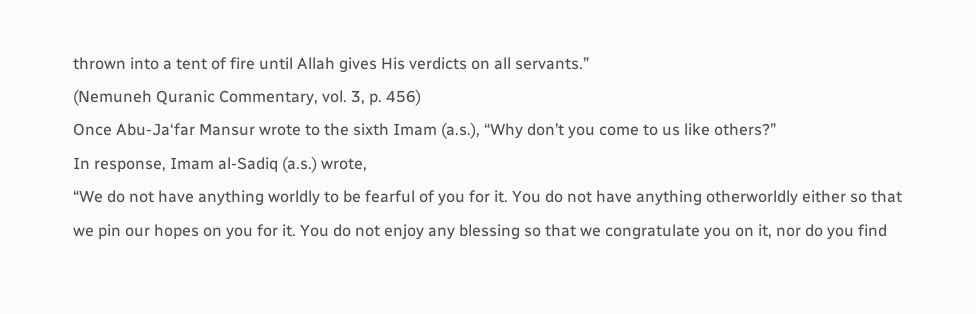thrown into a tent of fire until Allah gives His verdicts on all servants.”
(Nemuneh Quranic Commentary, vol. 3, p. 456)
Once Abu-Ja‘far Mansur wrote to the sixth Imam (a.s.), “Why don’t you come to us like others?”
In response, Imam al-Sadiq (a.s.) wrote,
“We do not have anything worldly to be fearful of you for it. You do not have anything otherworldly either so that we pin our hopes on you for it. You do not enjoy any blessing so that we congratulate you on it, nor do you find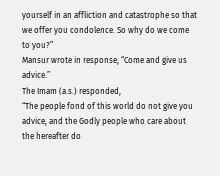yourself in an affliction and catastrophe so that we offer you condolence. So why do we come to you?”
Mansur wrote in response, “Come and give us advice.”
The Imam (a.s.) responded,
“The people fond of this world do not give you advice, and the Godly people who care about the hereafter do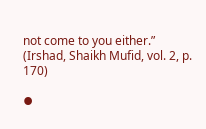not come to you either.”
(Irshad, Shaikh Mufid, vol. 2, p. 170)

⦁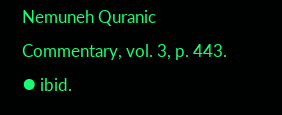Nemuneh Quranic Commentary, vol. 3, p. 443.
⦁ ibid.